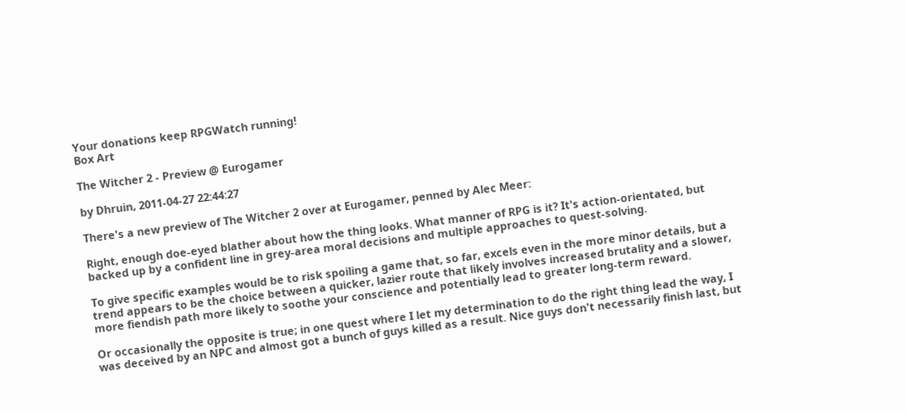Your donations keep RPGWatch running!
Box Art

The Witcher 2 - Preview @ Eurogamer

by Dhruin, 2011-04-27 22:44:27

There's a new preview of The Witcher 2 over at Eurogamer, penned by Alec Meer:

Right, enough doe-eyed blather about how the thing looks. What manner of RPG is it? It's action-orientated, but backed up by a confident line in grey-area moral decisions and multiple approaches to quest-solving.

To give specific examples would be to risk spoiling a game that, so far, excels even in the more minor details, but a trend appears to be the choice between a quicker, lazier route that likely involves increased brutality and a slower, more fiendish path more likely to soothe your conscience and potentially lead to greater long-term reward.

Or occasionally the opposite is true; in one quest where I let my determination to do the right thing lead the way, I was deceived by an NPC and almost got a bunch of guys killed as a result. Nice guys don't necessarily finish last, but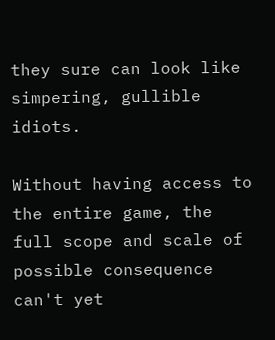they sure can look like simpering, gullible idiots.

Without having access to the entire game, the full scope and scale of possible consequence can't yet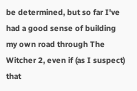be determined, but so far I've had a good sense of building my own road through The Witcher 2, even if (as I suspect) that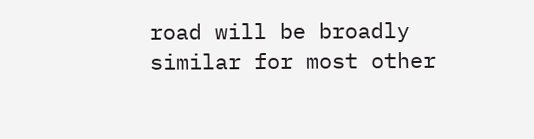road will be broadly similar for most other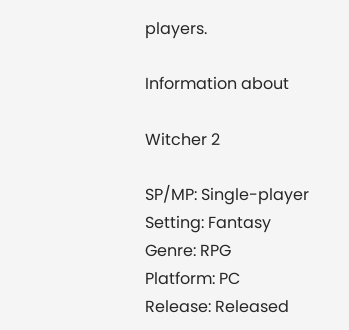players.

Information about

Witcher 2

SP/MP: Single-player
Setting: Fantasy
Genre: RPG
Platform: PC
Release: Released